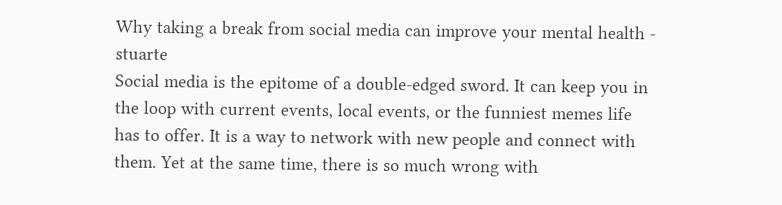Why taking a break from social media can improve your mental health - stuarte
Social media is the epitome of a double-edged sword. It can keep you in the loop with current events, local events, or the funniest memes life has to offer. It is a way to network with new people and connect with them. Yet at the same time, there is so much wrong with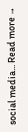social media... Read more →